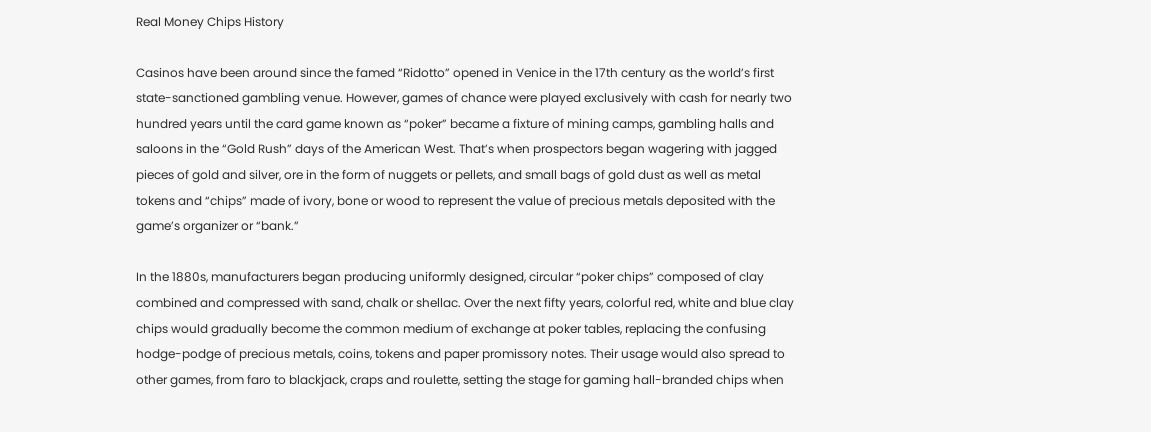Real Money Chips History

Casinos have been around since the famed “Ridotto” opened in Venice in the 17th century as the world’s first state-sanctioned gambling venue. However, games of chance were played exclusively with cash for nearly two hundred years until the card game known as “poker” became a fixture of mining camps, gambling halls and saloons in the “Gold Rush” days of the American West. That’s when prospectors began wagering with jagged pieces of gold and silver, ore in the form of nuggets or pellets, and small bags of gold dust as well as metal tokens and “chips” made of ivory, bone or wood to represent the value of precious metals deposited with the game’s organizer or “bank.”

In the 1880s, manufacturers began producing uniformly designed, circular “poker chips” composed of clay combined and compressed with sand, chalk or shellac. Over the next fifty years, colorful red, white and blue clay chips would gradually become the common medium of exchange at poker tables, replacing the confusing hodge-podge of precious metals, coins, tokens and paper promissory notes. Their usage would also spread to other games, from faro to blackjack, craps and roulette, setting the stage for gaming hall-branded chips when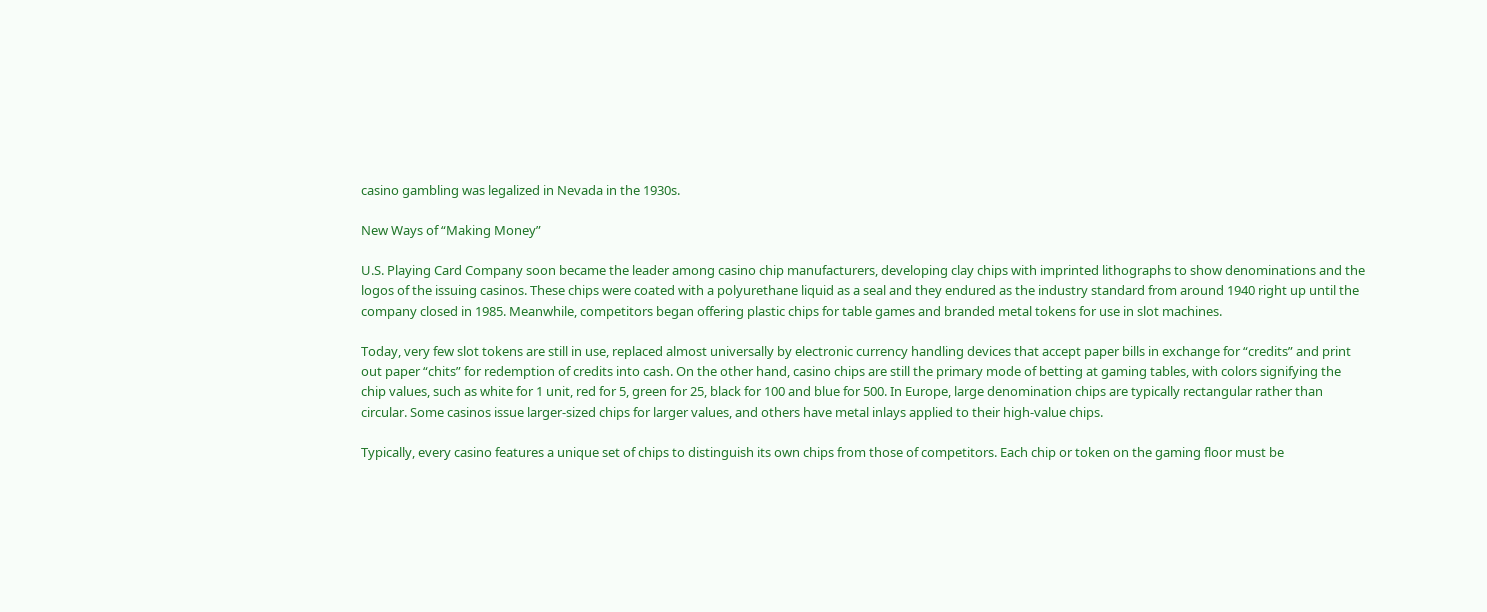casino gambling was legalized in Nevada in the 1930s.

New Ways of “Making Money”

U.S. Playing Card Company soon became the leader among casino chip manufacturers, developing clay chips with imprinted lithographs to show denominations and the logos of the issuing casinos. These chips were coated with a polyurethane liquid as a seal and they endured as the industry standard from around 1940 right up until the company closed in 1985. Meanwhile, competitors began offering plastic chips for table games and branded metal tokens for use in slot machines.

Today, very few slot tokens are still in use, replaced almost universally by electronic currency handling devices that accept paper bills in exchange for “credits” and print out paper “chits” for redemption of credits into cash. On the other hand, casino chips are still the primary mode of betting at gaming tables, with colors signifying the chip values, such as white for 1 unit, red for 5, green for 25, black for 100 and blue for 500. In Europe, large denomination chips are typically rectangular rather than circular. Some casinos issue larger-sized chips for larger values, and others have metal inlays applied to their high-value chips.

Typically, every casino features a unique set of chips to distinguish its own chips from those of competitors. Each chip or token on the gaming floor must be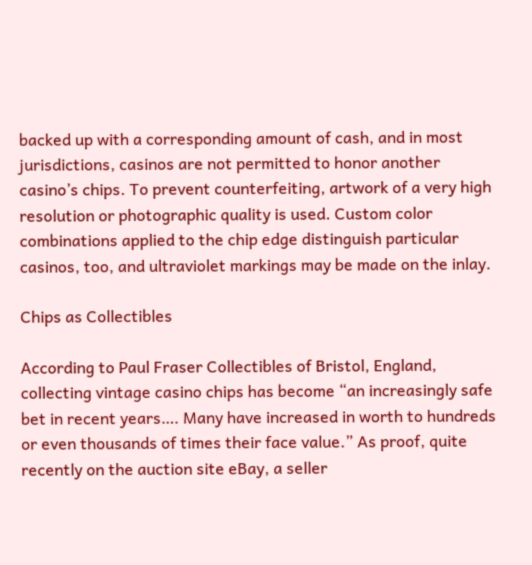backed up with a corresponding amount of cash, and in most jurisdictions, casinos are not permitted to honor another casino’s chips. To prevent counterfeiting, artwork of a very high resolution or photographic quality is used. Custom color combinations applied to the chip edge distinguish particular casinos, too, and ultraviolet markings may be made on the inlay.

Chips as Collectibles

According to Paul Fraser Collectibles of Bristol, England, collecting vintage casino chips has become “an increasingly safe bet in recent years…. Many have increased in worth to hundreds or even thousands of times their face value.” As proof, quite recently on the auction site eBay, a seller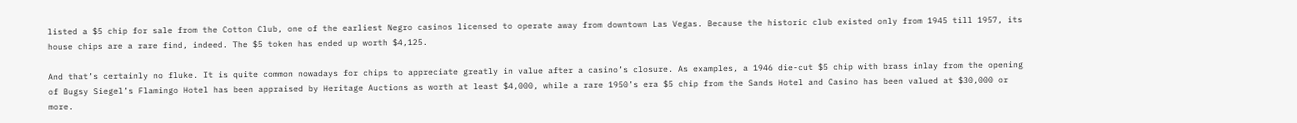listed a $5 chip for sale from the Cotton Club, one of the earliest Negro casinos licensed to operate away from downtown Las Vegas. Because the historic club existed only from 1945 till 1957, its house chips are a rare find, indeed. The $5 token has ended up worth $4,125.

And that’s certainly no fluke. It is quite common nowadays for chips to appreciate greatly in value after a casino’s closure. As examples, a 1946 die-cut $5 chip with brass inlay from the opening of Bugsy Siegel’s Flamingo Hotel has been appraised by Heritage Auctions as worth at least $4,000, while a rare 1950’s era $5 chip from the Sands Hotel and Casino has been valued at $30,000 or more.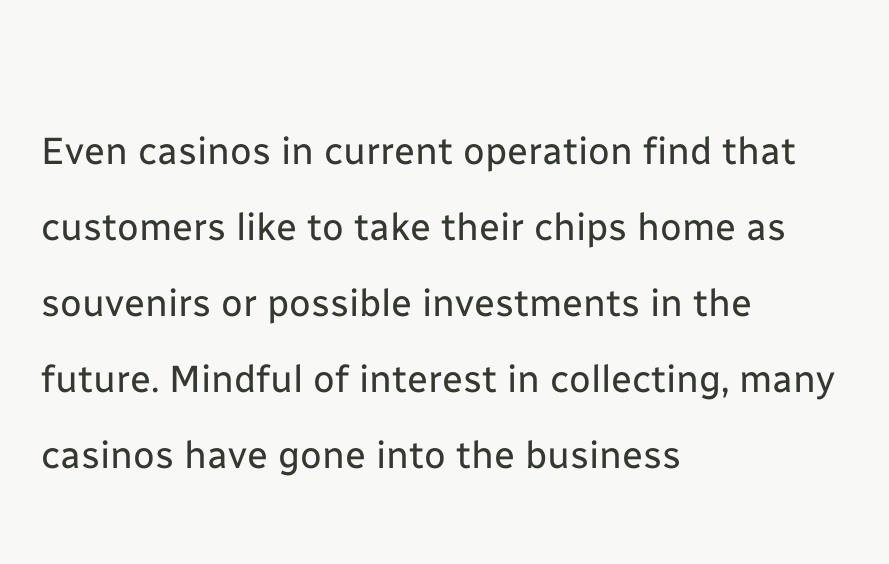Even casinos in current operation find that customers like to take their chips home as souvenirs or possible investments in the future. Mindful of interest in collecting, many casinos have gone into the business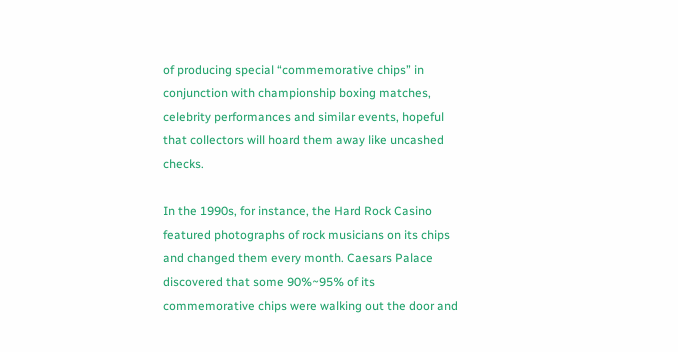of producing special “commemorative chips” in conjunction with championship boxing matches, celebrity performances and similar events, hopeful that collectors will hoard them away like uncashed checks.

In the 1990s, for instance, the Hard Rock Casino featured photographs of rock musicians on its chips and changed them every month. Caesars Palace discovered that some 90%~95% of its commemorative chips were walking out the door and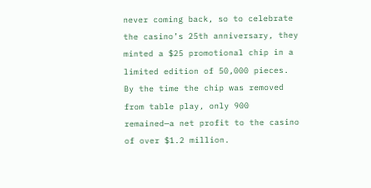never coming back, so to celebrate the casino’s 25th anniversary, they minted a $25 promotional chip in a limited edition of 50,000 pieces. By the time the chip was removed from table play, only 900 remained—a net profit to the casino of over $1.2 million.